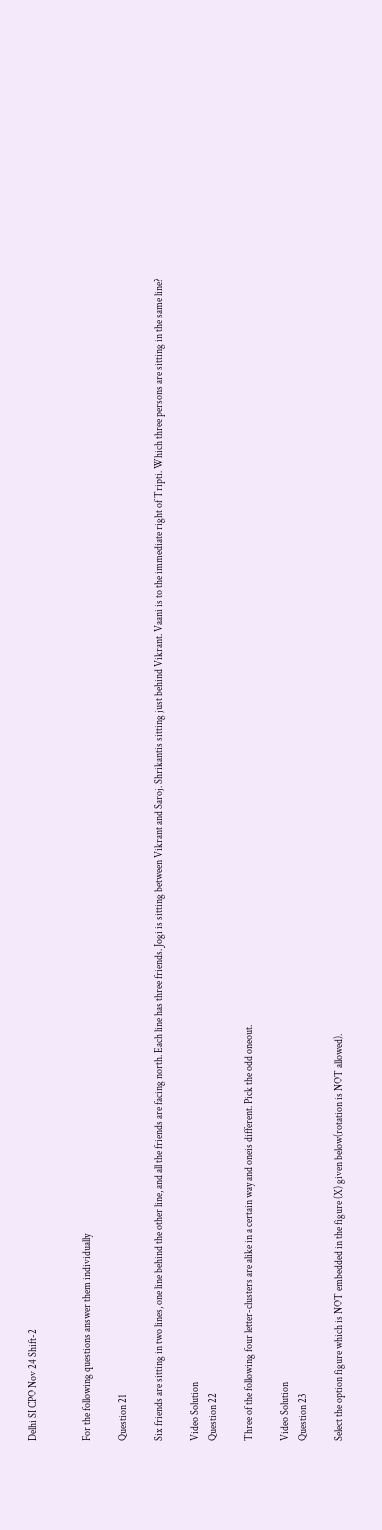Delhi SI CPO Nov 24 Shift-2


For the following questions answer them individually

Question 21

Six friends are sitting in two lines, one line behind the other line, and all the friends are facing north. Each line has three friends. Jogi is sitting between Vikrant and Saroj. Shrikantis sitting just behind Vikrant. Vaani is to the immediate right of Tripti. Which three persons are sitting in the same line?

Video Solution
Question 22

Three of the following four letter-clusters are alike in a certain way and oneis different. Pick the odd oneout.

Video Solution
Question 23

Select the option figure which is NOT embedded in the figure (X) given below(rotation is NOT allowed).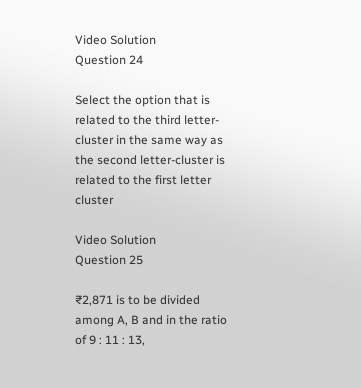Video Solution
Question 24

Select the option that is related to the third letter-cluster in the same way as the second letter-cluster is related to the first letter cluster

Video Solution
Question 25

₹2,871 is to be divided among A, B and in the ratio of 9 : 11 : 13,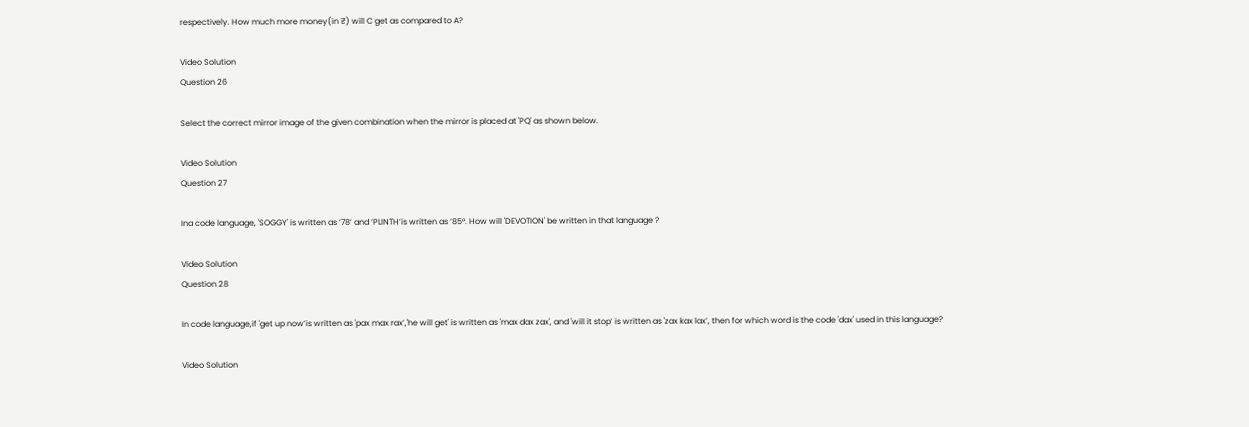respectively. How much more money(in ₹) will C get as compared to A?

Video Solution
Question 26

Select the correct mirror image of the given combination when the mirror is placed at 'PQ' as shown below.

Video Solution
Question 27

Ina code language, 'SOGGY' is written as ‘78’ and ‘PLINTH’is written as ‘85°. How will 'DEVOTION' be written in that language ?

Video Solution
Question 28

In code language,if 'get up now’is written as 'pax max rax’,'he will get' is written as 'max dax zax', and 'will it stop’ is written as 'zax kax lax’, then for which word is the code 'dax' used in this language?

Video Solution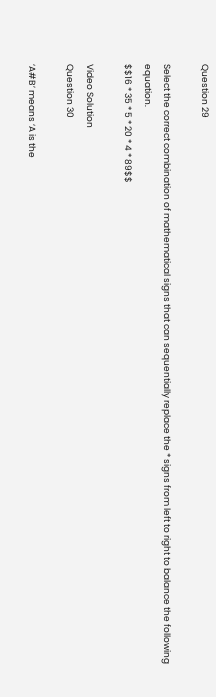Question 29

Select the correct combination of mathematical signs that can sequentially replace the * signs from left to right to balance the following equation.
$$16 * 35 * 5 * 20 * 4 * 89$$

Video Solution
Question 30

‘A#B’ means ‘A is the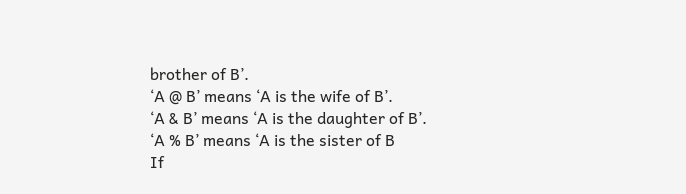brother of B’.
‘A @ B’ means ‘A is the wife of B’.
‘A & B’ means ‘A is the daughter of B’.
‘A % B’ means ‘A is the sister of B
If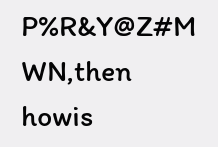P%R&Y@Z#M WN,then howis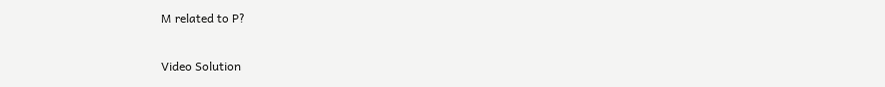M related to P?

Video Solution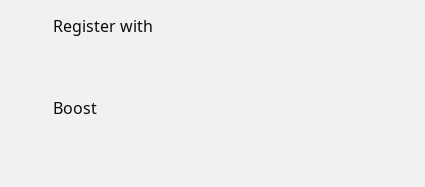Register with


Boost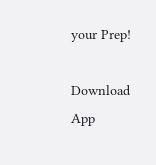your Prep!

Download App